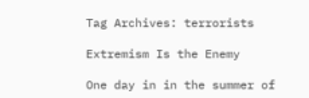Tag Archives: terrorists

Extremism Is the Enemy

One day in in the summer of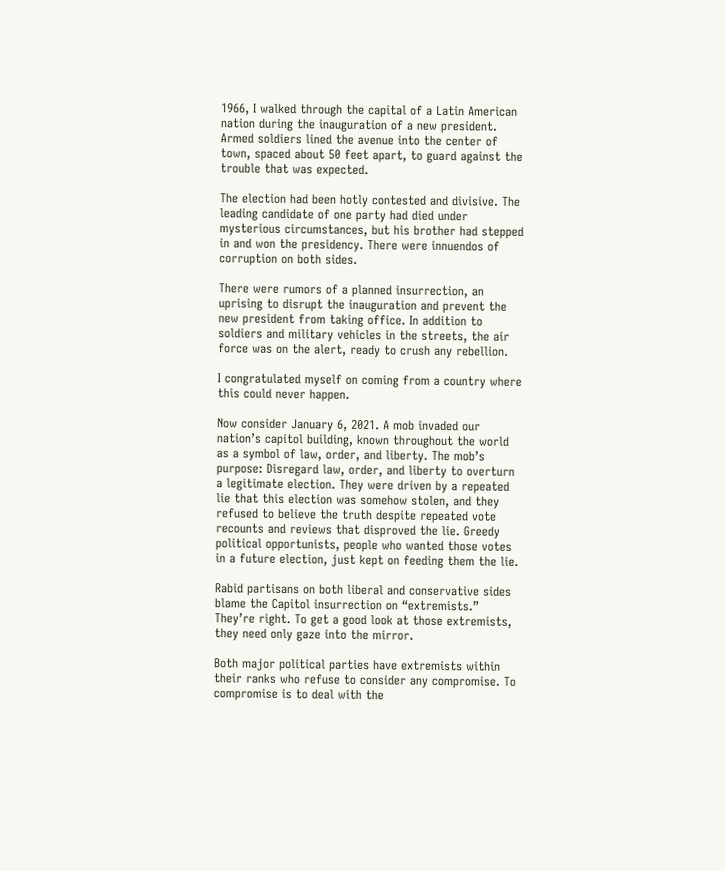1966, I walked through the capital of a Latin American nation during the inauguration of a new president. Armed soldiers lined the avenue into the center of town, spaced about 50 feet apart, to guard against the trouble that was expected.

The election had been hotly contested and divisive. The leading candidate of one party had died under mysterious circumstances, but his brother had stepped in and won the presidency. There were innuendos of corruption on both sides.

There were rumors of a planned insurrection, an uprising to disrupt the inauguration and prevent the new president from taking office. In addition to soldiers and military vehicles in the streets, the air force was on the alert, ready to crush any rebellion.

I congratulated myself on coming from a country where this could never happen.

Now consider January 6, 2021. A mob invaded our nation’s capitol building, known throughout the world as a symbol of law, order, and liberty. The mob’s purpose: Disregard law, order, and liberty to overturn a legitimate election. They were driven by a repeated lie that this election was somehow stolen, and they refused to believe the truth despite repeated vote recounts and reviews that disproved the lie. Greedy political opportunists, people who wanted those votes in a future election, just kept on feeding them the lie.

Rabid partisans on both liberal and conservative sides blame the Capitol insurrection on “extremists.” They’re right. To get a good look at those extremists, they need only gaze into the mirror.

Both major political parties have extremists within their ranks who refuse to consider any compromise. To compromise is to deal with the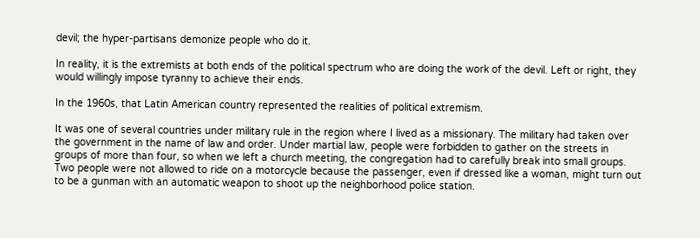devil; the hyper-partisans demonize people who do it.

In reality, it is the extremists at both ends of the political spectrum who are doing the work of the devil. Left or right, they would willingly impose tyranny to achieve their ends.

In the 1960s, that Latin American country represented the realities of political extremism.

It was one of several countries under military rule in the region where I lived as a missionary. The military had taken over the government in the name of law and order. Under martial law, people were forbidden to gather on the streets in groups of more than four, so when we left a church meeting, the congregation had to carefully break into small groups. Two people were not allowed to ride on a motorcycle because the passenger, even if dressed like a woman, might turn out to be a gunman with an automatic weapon to shoot up the neighborhood police station.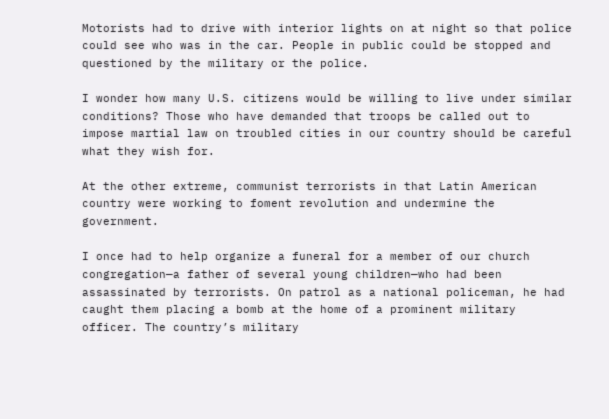Motorists had to drive with interior lights on at night so that police could see who was in the car. People in public could be stopped and questioned by the military or the police.

I wonder how many U.S. citizens would be willing to live under similar conditions? Those who have demanded that troops be called out to impose martial law on troubled cities in our country should be careful what they wish for.

At the other extreme, communist terrorists in that Latin American country were working to foment revolution and undermine the government.

I once had to help organize a funeral for a member of our church congregation—a father of several young children—who had been assassinated by terrorists. On patrol as a national policeman, he had caught them placing a bomb at the home of a prominent military officer. The country’s military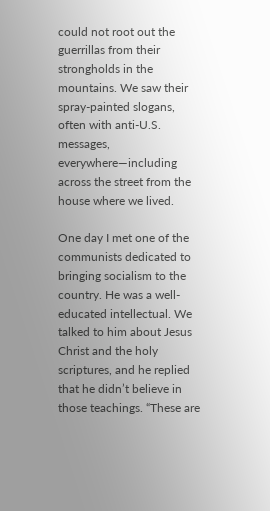could not root out the guerrillas from their strongholds in the mountains. We saw their spray-painted slogans, often with anti-U.S. messages, everywhere—including across the street from the house where we lived.

One day I met one of the communists dedicated to bringing socialism to the country. He was a well-educated intellectual. We talked to him about Jesus Christ and the holy scriptures, and he replied that he didn’t believe in those teachings. “These are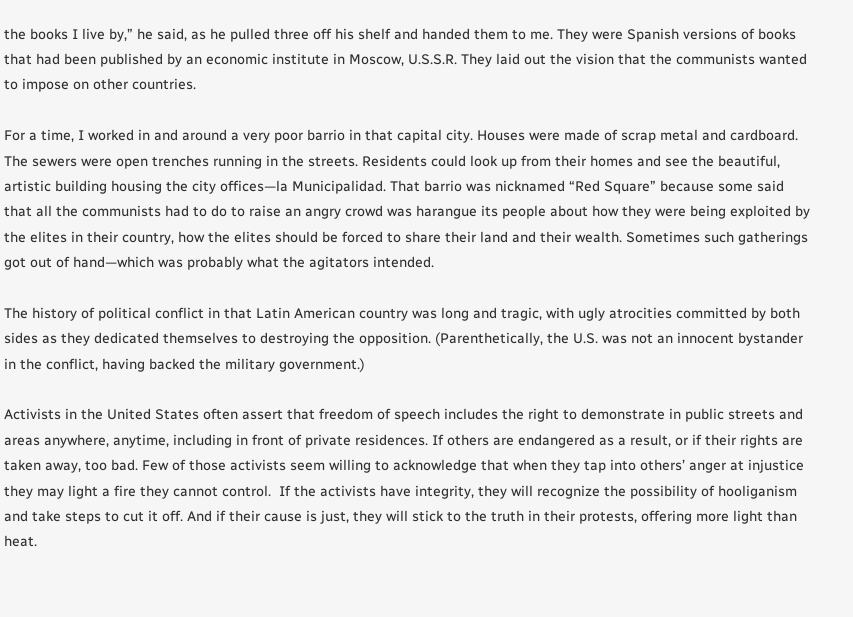the books I live by,” he said, as he pulled three off his shelf and handed them to me. They were Spanish versions of books that had been published by an economic institute in Moscow, U.S.S.R. They laid out the vision that the communists wanted to impose on other countries.

For a time, I worked in and around a very poor barrio in that capital city. Houses were made of scrap metal and cardboard. The sewers were open trenches running in the streets. Residents could look up from their homes and see the beautiful, artistic building housing the city offices—la Municipalidad. That barrio was nicknamed “Red Square” because some said that all the communists had to do to raise an angry crowd was harangue its people about how they were being exploited by the elites in their country, how the elites should be forced to share their land and their wealth. Sometimes such gatherings got out of hand—which was probably what the agitators intended.

The history of political conflict in that Latin American country was long and tragic, with ugly atrocities committed by both sides as they dedicated themselves to destroying the opposition. (Parenthetically, the U.S. was not an innocent bystander in the conflict, having backed the military government.)

Activists in the United States often assert that freedom of speech includes the right to demonstrate in public streets and areas anywhere, anytime, including in front of private residences. If others are endangered as a result, or if their rights are taken away, too bad. Few of those activists seem willing to acknowledge that when they tap into others’ anger at injustice they may light a fire they cannot control.  If the activists have integrity, they will recognize the possibility of hooliganism and take steps to cut it off. And if their cause is just, they will stick to the truth in their protests, offering more light than heat.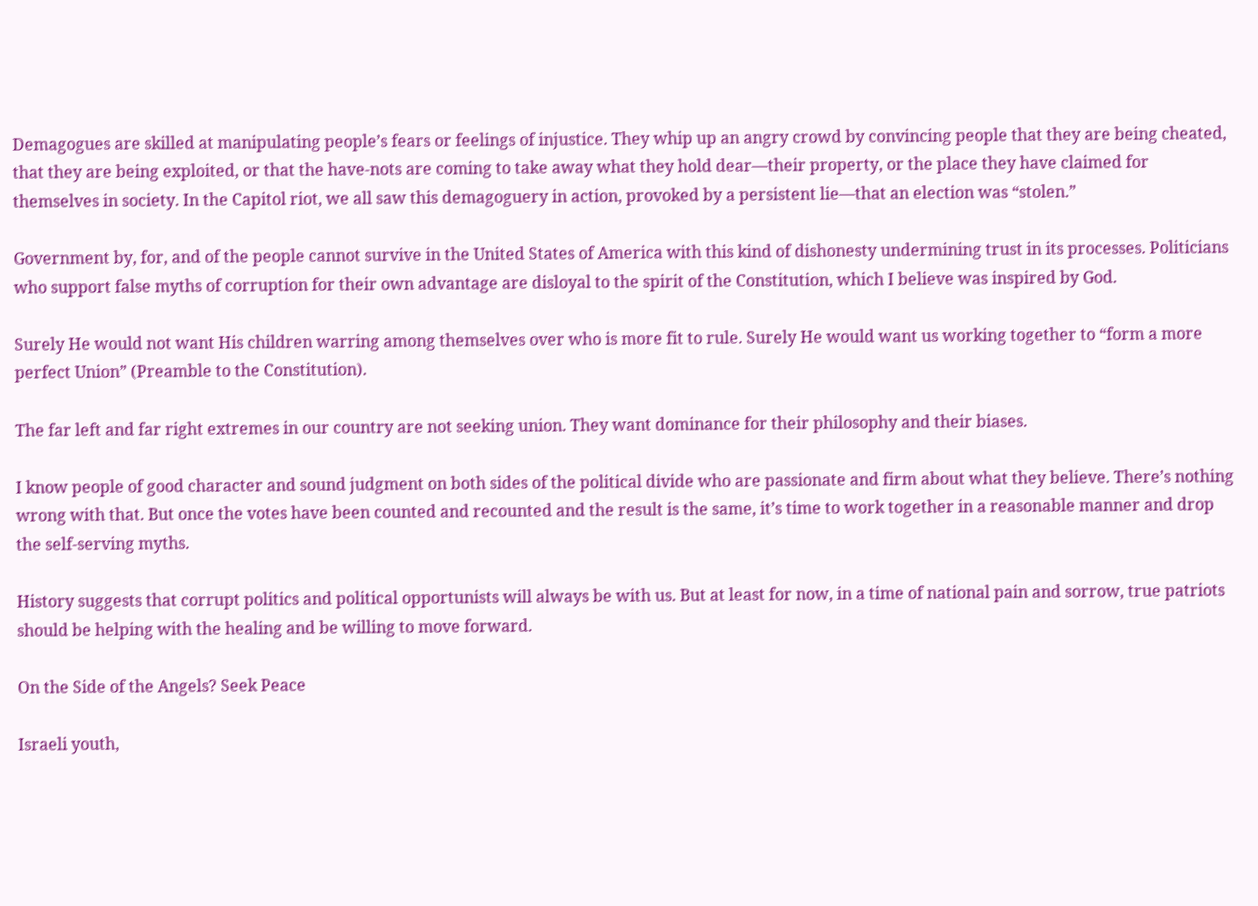Demagogues are skilled at manipulating people’s fears or feelings of injustice. They whip up an angry crowd by convincing people that they are being cheated, that they are being exploited, or that the have-nots are coming to take away what they hold dear—their property, or the place they have claimed for themselves in society. In the Capitol riot, we all saw this demagoguery in action, provoked by a persistent lie—that an election was “stolen.”

Government by, for, and of the people cannot survive in the United States of America with this kind of dishonesty undermining trust in its processes. Politicians who support false myths of corruption for their own advantage are disloyal to the spirit of the Constitution, which I believe was inspired by God.

Surely He would not want His children warring among themselves over who is more fit to rule. Surely He would want us working together to “form a more perfect Union” (Preamble to the Constitution).

The far left and far right extremes in our country are not seeking union. They want dominance for their philosophy and their biases.

I know people of good character and sound judgment on both sides of the political divide who are passionate and firm about what they believe. There’s nothing wrong with that. But once the votes have been counted and recounted and the result is the same, it’s time to work together in a reasonable manner and drop the self-serving myths.

History suggests that corrupt politics and political opportunists will always be with us. But at least for now, in a time of national pain and sorrow, true patriots should be helping with the healing and be willing to move forward.

On the Side of the Angels? Seek Peace

Israeli youth,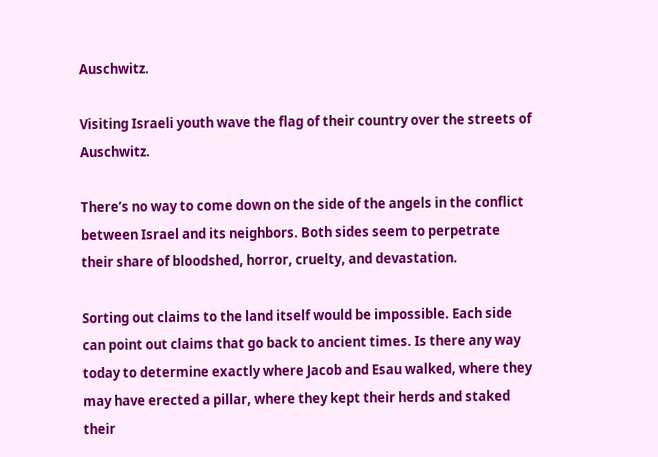Auschwitz.

Visiting Israeli youth wave the flag of their country over the streets of Auschwitz.

There’s no way to come down on the side of the angels in the conflict between Israel and its neighbors. Both sides seem to perpetrate their share of bloodshed, horror, cruelty, and devastation.

Sorting out claims to the land itself would be impossible. Each side can point out claims that go back to ancient times. Is there any way today to determine exactly where Jacob and Esau walked, where they may have erected a pillar, where they kept their herds and staked their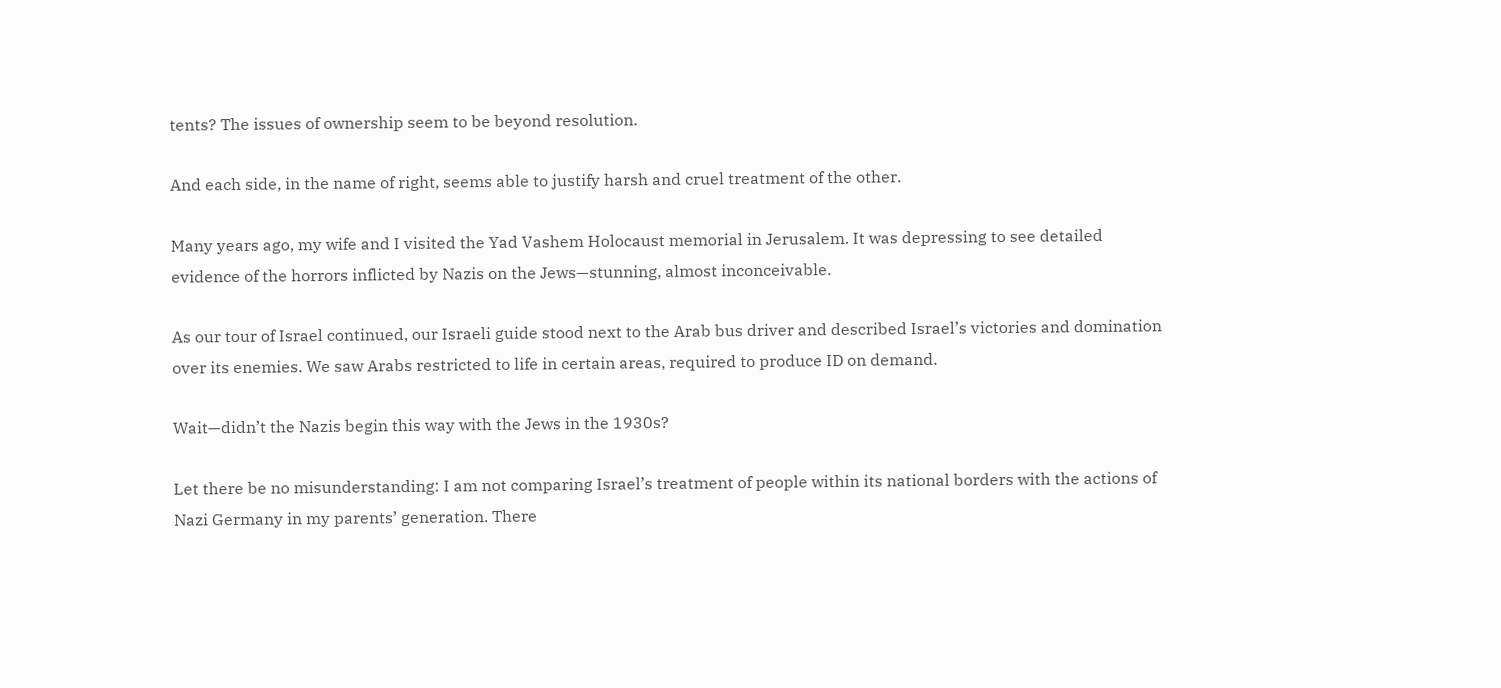tents? The issues of ownership seem to be beyond resolution.

And each side, in the name of right, seems able to justify harsh and cruel treatment of the other.

Many years ago, my wife and I visited the Yad Vashem Holocaust memorial in Jerusalem. It was depressing to see detailed evidence of the horrors inflicted by Nazis on the Jews—stunning, almost inconceivable.

As our tour of Israel continued, our Israeli guide stood next to the Arab bus driver and described Israel’s victories and domination over its enemies. We saw Arabs restricted to life in certain areas, required to produce ID on demand.

Wait—didn’t the Nazis begin this way with the Jews in the 1930s?

Let there be no misunderstanding: I am not comparing Israel’s treatment of people within its national borders with the actions of Nazi Germany in my parents’ generation. There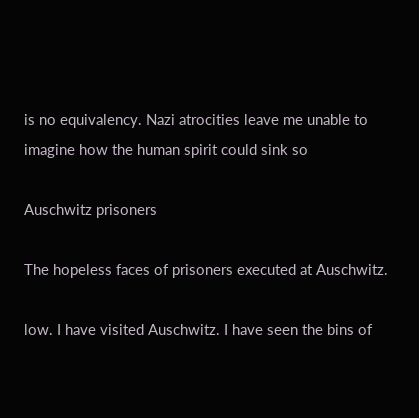is no equivalency. Nazi atrocities leave me unable to imagine how the human spirit could sink so

Auschwitz prisoners

The hopeless faces of prisoners executed at Auschwitz.

low. I have visited Auschwitz. I have seen the bins of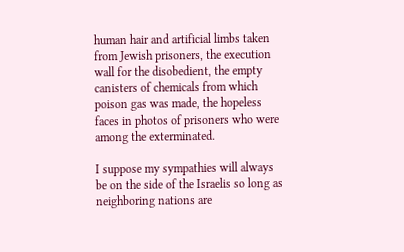human hair and artificial limbs taken from Jewish prisoners, the execution wall for the disobedient, the empty canisters of chemicals from which poison gas was made, the hopeless faces in photos of prisoners who were among the exterminated.

I suppose my sympathies will always be on the side of the Israelis so long as neighboring nations are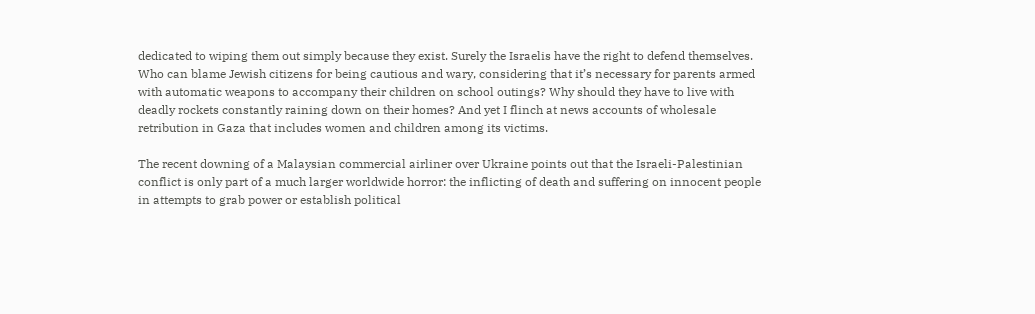dedicated to wiping them out simply because they exist. Surely the Israelis have the right to defend themselves. Who can blame Jewish citizens for being cautious and wary, considering that it’s necessary for parents armed with automatic weapons to accompany their children on school outings? Why should they have to live with deadly rockets constantly raining down on their homes? And yet I flinch at news accounts of wholesale retribution in Gaza that includes women and children among its victims.

The recent downing of a Malaysian commercial airliner over Ukraine points out that the Israeli-Palestinian conflict is only part of a much larger worldwide horror: the inflicting of death and suffering on innocent people in attempts to grab power or establish political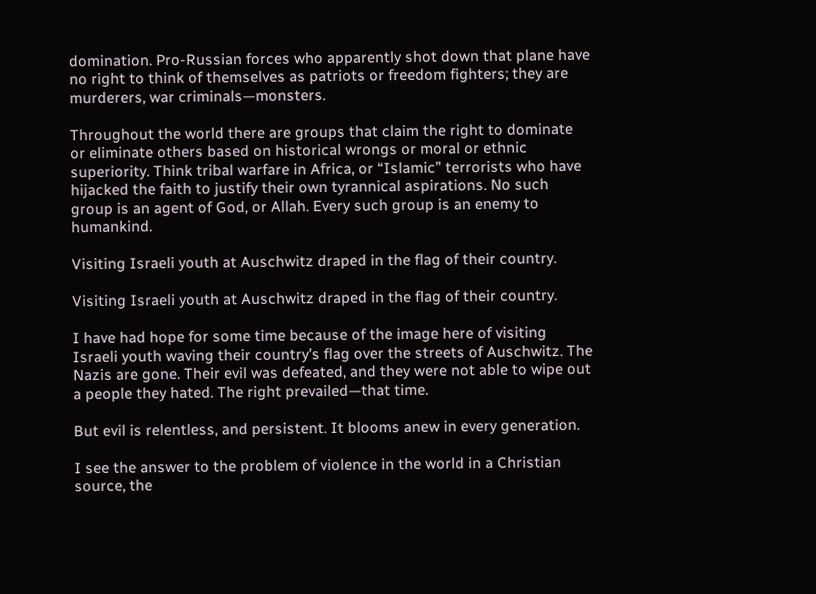domination. Pro-Russian forces who apparently shot down that plane have no right to think of themselves as patriots or freedom fighters; they are murderers, war criminals—monsters.

Throughout the world there are groups that claim the right to dominate or eliminate others based on historical wrongs or moral or ethnic superiority. Think tribal warfare in Africa, or “Islamic” terrorists who have hijacked the faith to justify their own tyrannical aspirations. No such group is an agent of God, or Allah. Every such group is an enemy to humankind.

Visiting Israeli youth at Auschwitz draped in the flag of their country.

Visiting Israeli youth at Auschwitz draped in the flag of their country.

I have had hope for some time because of the image here of visiting Israeli youth waving their country’s flag over the streets of Auschwitz. The Nazis are gone. Their evil was defeated, and they were not able to wipe out a people they hated. The right prevailed—that time.

But evil is relentless, and persistent. It blooms anew in every generation.

I see the answer to the problem of violence in the world in a Christian source, the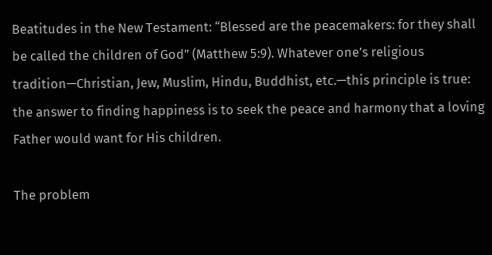Beatitudes in the New Testament: “Blessed are the peacemakers: for they shall be called the children of God” (Matthew 5:9). Whatever one’s religious tradition—Christian, Jew, Muslim, Hindu, Buddhist, etc.—this principle is true: the answer to finding happiness is to seek the peace and harmony that a loving Father would want for His children.

The problem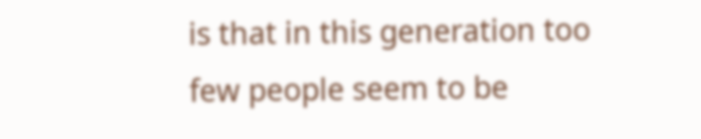is that in this generation too few people seem to be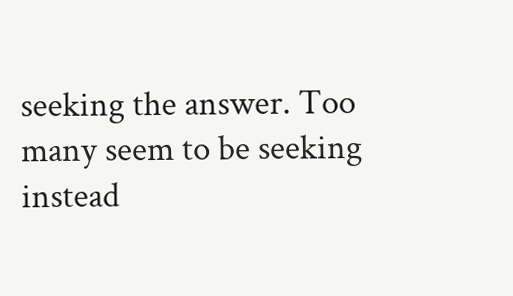seeking the answer. Too many seem to be seeking instead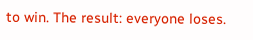to win. The result: everyone loses.